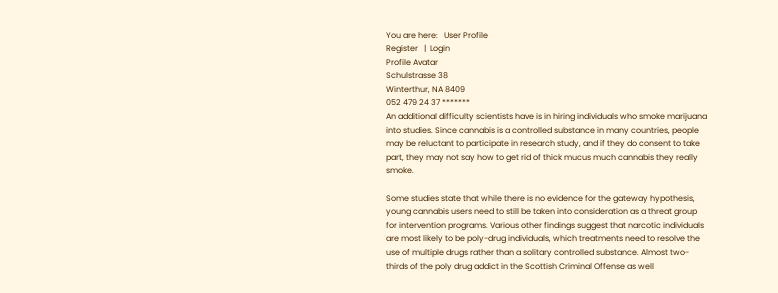You are here:   User Profile
Register   |  Login
Profile Avatar
Schulstrasse 38
Winterthur, NA 8409
052 479 24 37 *******
An additional difficulty scientists have is in hiring individuals who smoke marijuana into studies. Since cannabis is a controlled substance in many countries, people may be reluctant to participate in research study, and if they do consent to take part, they may not say how to get rid of thick mucus much cannabis they really smoke.

Some studies state that while there is no evidence for the gateway hypothesis, young cannabis users need to still be taken into consideration as a threat group for intervention programs. Various other findings suggest that narcotic individuals are most likely to be poly-drug individuals, which treatments need to resolve the use of multiple drugs rather than a solitary controlled substance. Almost two-thirds of the poly drug addict in the Scottish Criminal Offense as well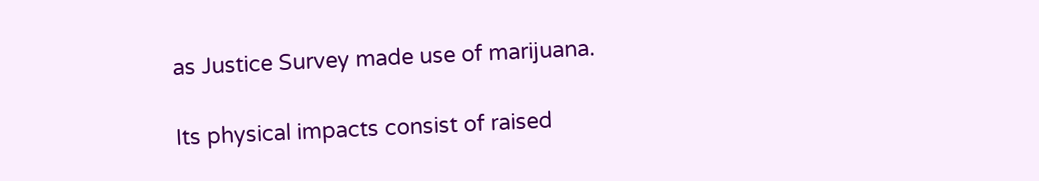as Justice Survey made use of marijuana.

Its physical impacts consist of raised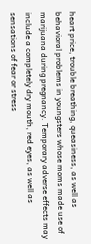heart price, trouble breathing, queasiness, as well as behavioral problems in youngsters whose moms made use of marijuana during pregnancy. Temporary adverse effects may include a completely dry mouth, red eyes, as well as sensations of fear or stress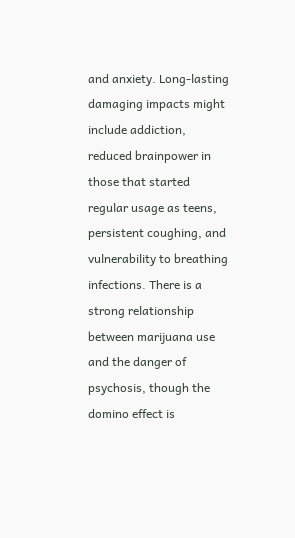and anxiety. Long-lasting damaging impacts might include addiction, reduced brainpower in those that started regular usage as teens, persistent coughing, and vulnerability to breathing infections. There is a strong relationship between marijuana use and the danger of psychosis, though the domino effect is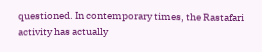questioned. In contemporary times, the Rastafari activity has actually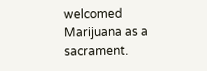welcomed Marijuana as a sacrament.